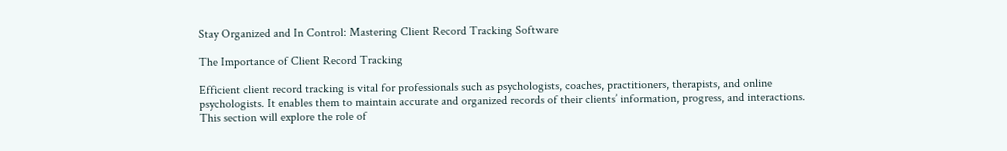Stay Organized and In Control: Mastering Client Record Tracking Software

The Importance of Client Record Tracking

Efficient client record tracking is vital for professionals such as psychologists, coaches, practitioners, therapists, and online psychologists. It enables them to maintain accurate and organized records of their clients’ information, progress, and interactions. This section will explore the role of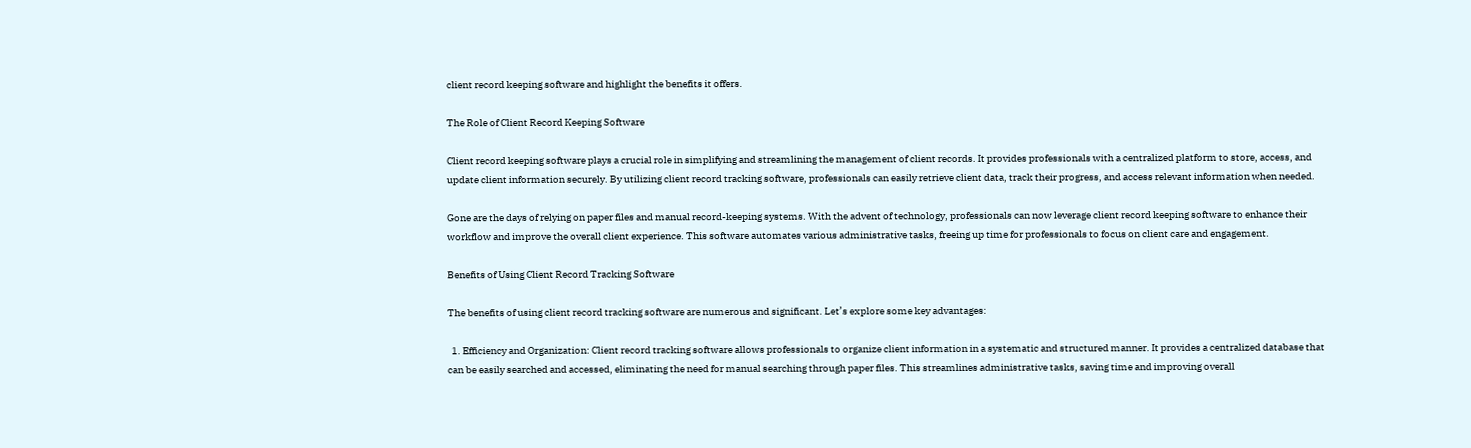client record keeping software and highlight the benefits it offers.

The Role of Client Record Keeping Software

Client record keeping software plays a crucial role in simplifying and streamlining the management of client records. It provides professionals with a centralized platform to store, access, and update client information securely. By utilizing client record tracking software, professionals can easily retrieve client data, track their progress, and access relevant information when needed.

Gone are the days of relying on paper files and manual record-keeping systems. With the advent of technology, professionals can now leverage client record keeping software to enhance their workflow and improve the overall client experience. This software automates various administrative tasks, freeing up time for professionals to focus on client care and engagement.

Benefits of Using Client Record Tracking Software

The benefits of using client record tracking software are numerous and significant. Let’s explore some key advantages:

  1. Efficiency and Organization: Client record tracking software allows professionals to organize client information in a systematic and structured manner. It provides a centralized database that can be easily searched and accessed, eliminating the need for manual searching through paper files. This streamlines administrative tasks, saving time and improving overall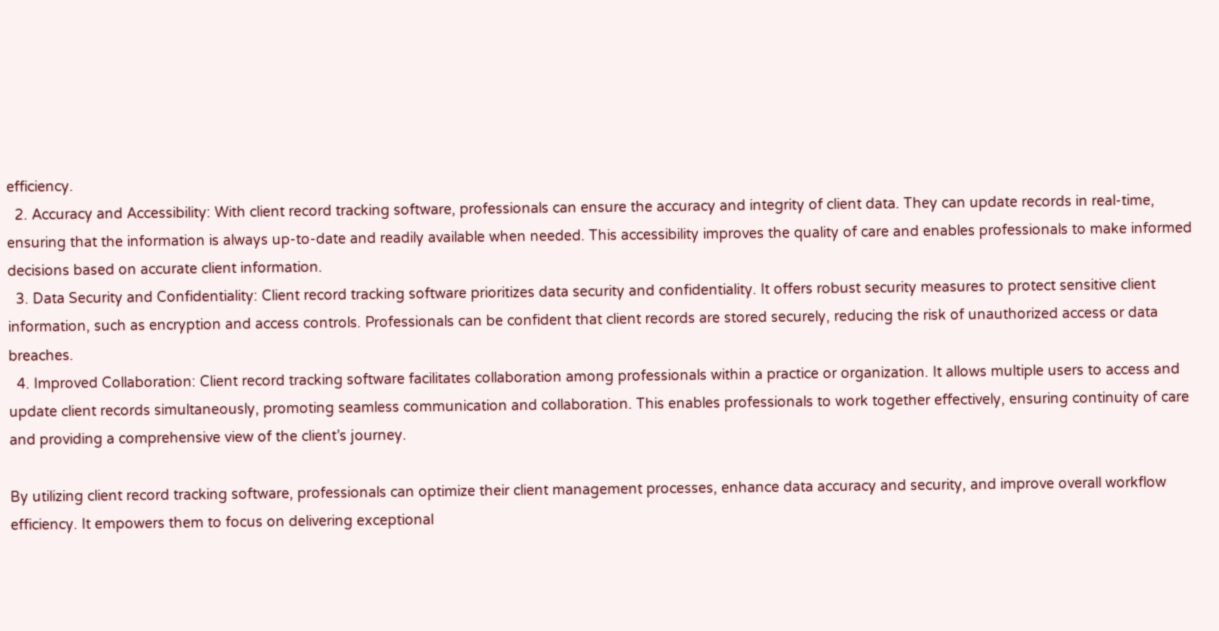efficiency.
  2. Accuracy and Accessibility: With client record tracking software, professionals can ensure the accuracy and integrity of client data. They can update records in real-time, ensuring that the information is always up-to-date and readily available when needed. This accessibility improves the quality of care and enables professionals to make informed decisions based on accurate client information.
  3. Data Security and Confidentiality: Client record tracking software prioritizes data security and confidentiality. It offers robust security measures to protect sensitive client information, such as encryption and access controls. Professionals can be confident that client records are stored securely, reducing the risk of unauthorized access or data breaches.
  4. Improved Collaboration: Client record tracking software facilitates collaboration among professionals within a practice or organization. It allows multiple users to access and update client records simultaneously, promoting seamless communication and collaboration. This enables professionals to work together effectively, ensuring continuity of care and providing a comprehensive view of the client’s journey.

By utilizing client record tracking software, professionals can optimize their client management processes, enhance data accuracy and security, and improve overall workflow efficiency. It empowers them to focus on delivering exceptional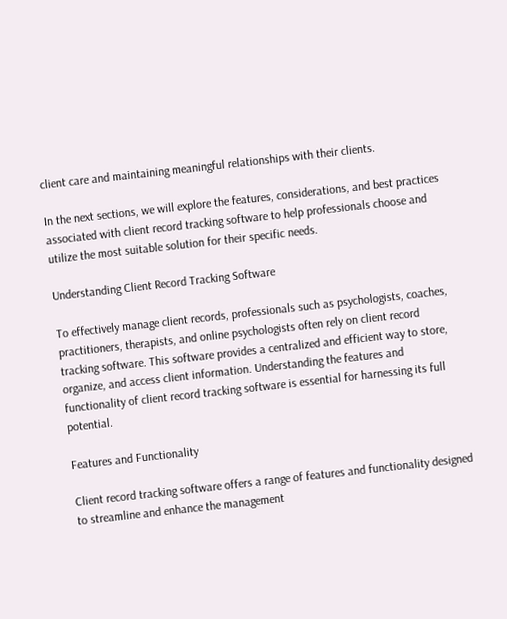client care and maintaining meaningful relationships with their clients.

In the next sections, we will explore the features, considerations, and best practices associated with client record tracking software to help professionals choose and utilize the most suitable solution for their specific needs.

Understanding Client Record Tracking Software

To effectively manage client records, professionals such as psychologists, coaches, practitioners, therapists, and online psychologists often rely on client record tracking software. This software provides a centralized and efficient way to store, organize, and access client information. Understanding the features and functionality of client record tracking software is essential for harnessing its full potential.

Features and Functionality

Client record tracking software offers a range of features and functionality designed to streamline and enhance the management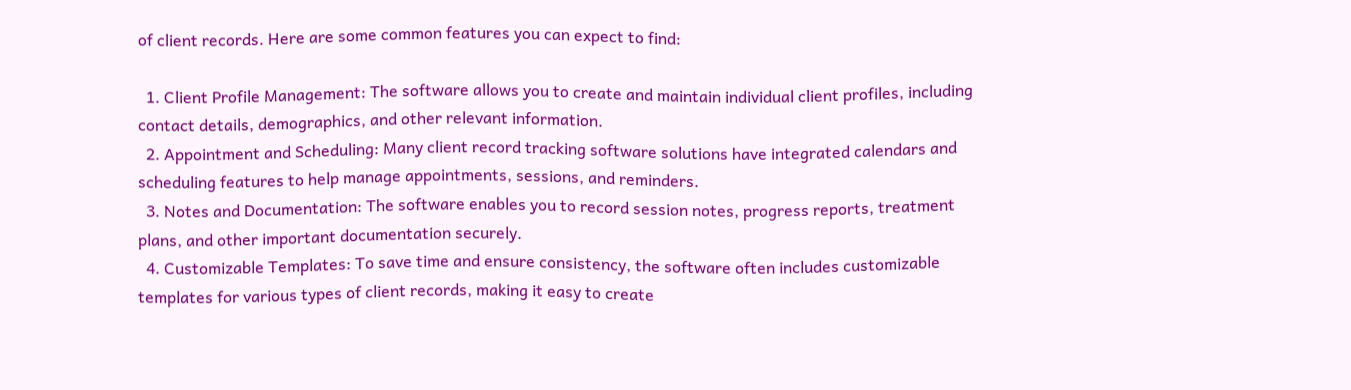of client records. Here are some common features you can expect to find:

  1. Client Profile Management: The software allows you to create and maintain individual client profiles, including contact details, demographics, and other relevant information.
  2. Appointment and Scheduling: Many client record tracking software solutions have integrated calendars and scheduling features to help manage appointments, sessions, and reminders.
  3. Notes and Documentation: The software enables you to record session notes, progress reports, treatment plans, and other important documentation securely.
  4. Customizable Templates: To save time and ensure consistency, the software often includes customizable templates for various types of client records, making it easy to create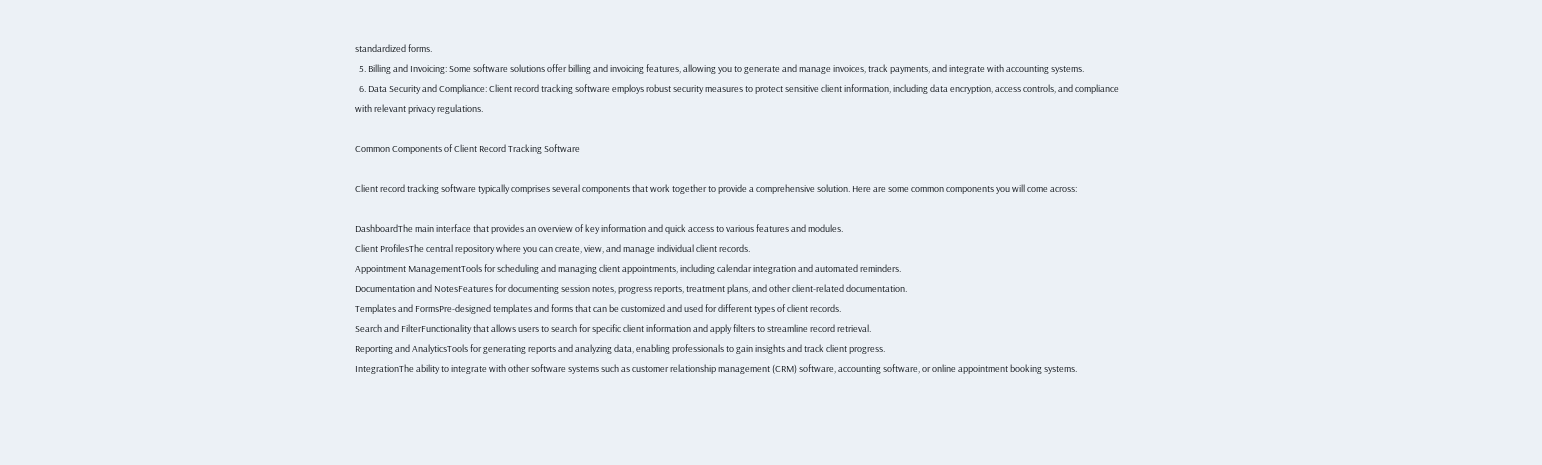standardized forms.
  5. Billing and Invoicing: Some software solutions offer billing and invoicing features, allowing you to generate and manage invoices, track payments, and integrate with accounting systems.
  6. Data Security and Compliance: Client record tracking software employs robust security measures to protect sensitive client information, including data encryption, access controls, and compliance with relevant privacy regulations.

Common Components of Client Record Tracking Software

Client record tracking software typically comprises several components that work together to provide a comprehensive solution. Here are some common components you will come across:

DashboardThe main interface that provides an overview of key information and quick access to various features and modules.
Client ProfilesThe central repository where you can create, view, and manage individual client records.
Appointment ManagementTools for scheduling and managing client appointments, including calendar integration and automated reminders.
Documentation and NotesFeatures for documenting session notes, progress reports, treatment plans, and other client-related documentation.
Templates and FormsPre-designed templates and forms that can be customized and used for different types of client records.
Search and FilterFunctionality that allows users to search for specific client information and apply filters to streamline record retrieval.
Reporting and AnalyticsTools for generating reports and analyzing data, enabling professionals to gain insights and track client progress.
IntegrationThe ability to integrate with other software systems such as customer relationship management (CRM) software, accounting software, or online appointment booking systems.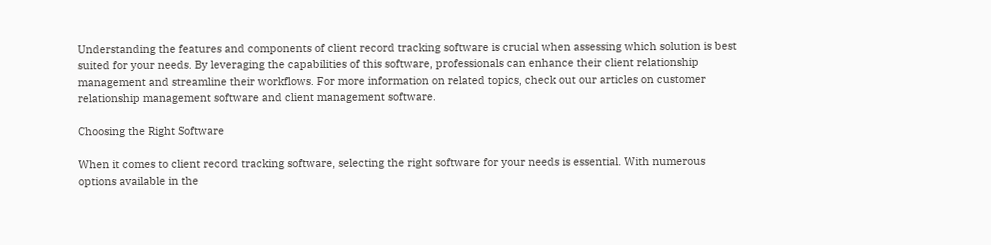Understanding the features and components of client record tracking software is crucial when assessing which solution is best suited for your needs. By leveraging the capabilities of this software, professionals can enhance their client relationship management and streamline their workflows. For more information on related topics, check out our articles on customer relationship management software and client management software.

Choosing the Right Software

When it comes to client record tracking software, selecting the right software for your needs is essential. With numerous options available in the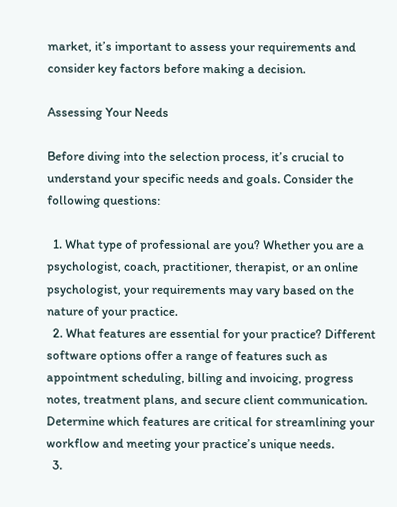market, it’s important to assess your requirements and consider key factors before making a decision.

Assessing Your Needs

Before diving into the selection process, it’s crucial to understand your specific needs and goals. Consider the following questions:

  1. What type of professional are you? Whether you are a psychologist, coach, practitioner, therapist, or an online psychologist, your requirements may vary based on the nature of your practice.
  2. What features are essential for your practice? Different software options offer a range of features such as appointment scheduling, billing and invoicing, progress notes, treatment plans, and secure client communication. Determine which features are critical for streamlining your workflow and meeting your practice’s unique needs.
  3.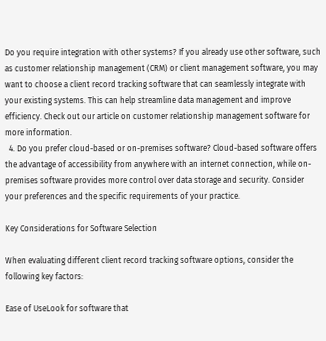Do you require integration with other systems? If you already use other software, such as customer relationship management (CRM) or client management software, you may want to choose a client record tracking software that can seamlessly integrate with your existing systems. This can help streamline data management and improve efficiency. Check out our article on customer relationship management software for more information.
  4. Do you prefer cloud-based or on-premises software? Cloud-based software offers the advantage of accessibility from anywhere with an internet connection, while on-premises software provides more control over data storage and security. Consider your preferences and the specific requirements of your practice.

Key Considerations for Software Selection

When evaluating different client record tracking software options, consider the following key factors:

Ease of UseLook for software that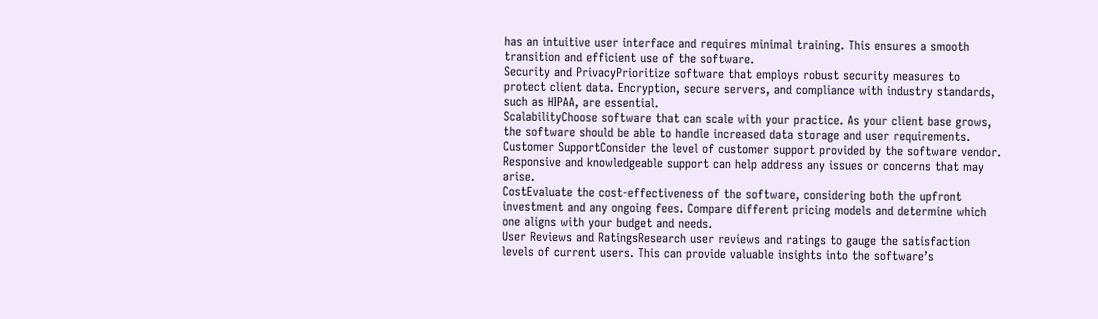has an intuitive user interface and requires minimal training. This ensures a smooth transition and efficient use of the software.
Security and PrivacyPrioritize software that employs robust security measures to protect client data. Encryption, secure servers, and compliance with industry standards, such as HIPAA, are essential.
ScalabilityChoose software that can scale with your practice. As your client base grows, the software should be able to handle increased data storage and user requirements.
Customer SupportConsider the level of customer support provided by the software vendor. Responsive and knowledgeable support can help address any issues or concerns that may arise.
CostEvaluate the cost-effectiveness of the software, considering both the upfront investment and any ongoing fees. Compare different pricing models and determine which one aligns with your budget and needs.
User Reviews and RatingsResearch user reviews and ratings to gauge the satisfaction levels of current users. This can provide valuable insights into the software’s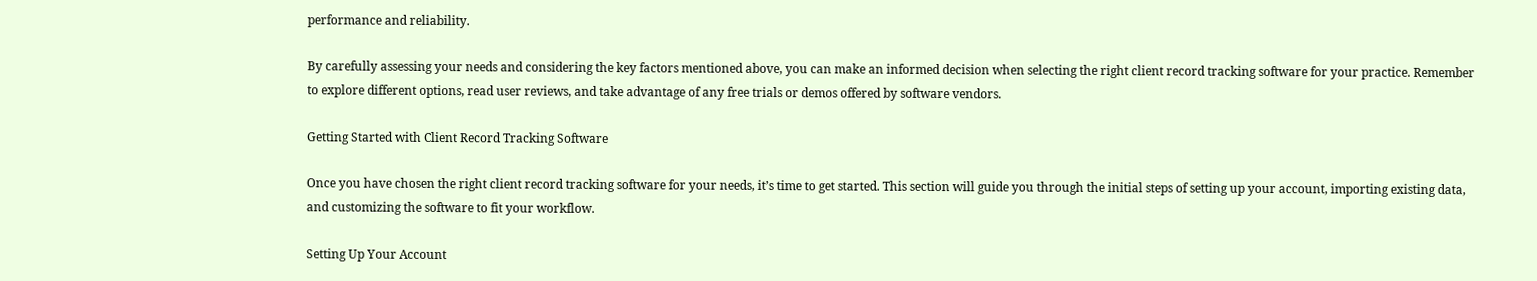performance and reliability.

By carefully assessing your needs and considering the key factors mentioned above, you can make an informed decision when selecting the right client record tracking software for your practice. Remember to explore different options, read user reviews, and take advantage of any free trials or demos offered by software vendors.

Getting Started with Client Record Tracking Software

Once you have chosen the right client record tracking software for your needs, it’s time to get started. This section will guide you through the initial steps of setting up your account, importing existing data, and customizing the software to fit your workflow.

Setting Up Your Account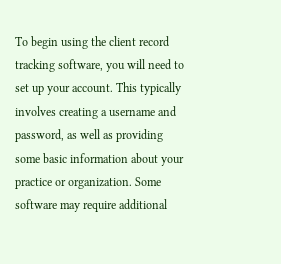To begin using the client record tracking software, you will need to set up your account. This typically involves creating a username and password, as well as providing some basic information about your practice or organization. Some software may require additional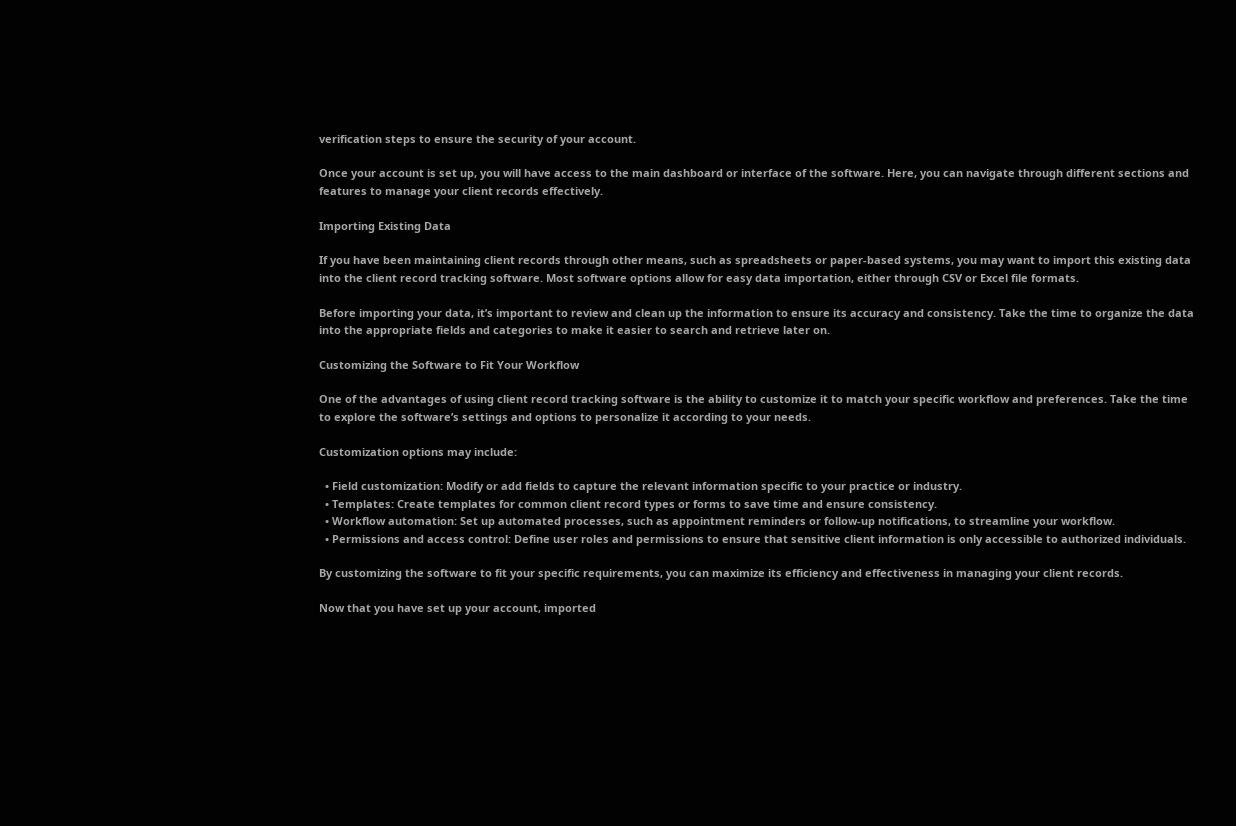verification steps to ensure the security of your account.

Once your account is set up, you will have access to the main dashboard or interface of the software. Here, you can navigate through different sections and features to manage your client records effectively.

Importing Existing Data

If you have been maintaining client records through other means, such as spreadsheets or paper-based systems, you may want to import this existing data into the client record tracking software. Most software options allow for easy data importation, either through CSV or Excel file formats.

Before importing your data, it’s important to review and clean up the information to ensure its accuracy and consistency. Take the time to organize the data into the appropriate fields and categories to make it easier to search and retrieve later on.

Customizing the Software to Fit Your Workflow

One of the advantages of using client record tracking software is the ability to customize it to match your specific workflow and preferences. Take the time to explore the software’s settings and options to personalize it according to your needs.

Customization options may include:

  • Field customization: Modify or add fields to capture the relevant information specific to your practice or industry.
  • Templates: Create templates for common client record types or forms to save time and ensure consistency.
  • Workflow automation: Set up automated processes, such as appointment reminders or follow-up notifications, to streamline your workflow.
  • Permissions and access control: Define user roles and permissions to ensure that sensitive client information is only accessible to authorized individuals.

By customizing the software to fit your specific requirements, you can maximize its efficiency and effectiveness in managing your client records.

Now that you have set up your account, imported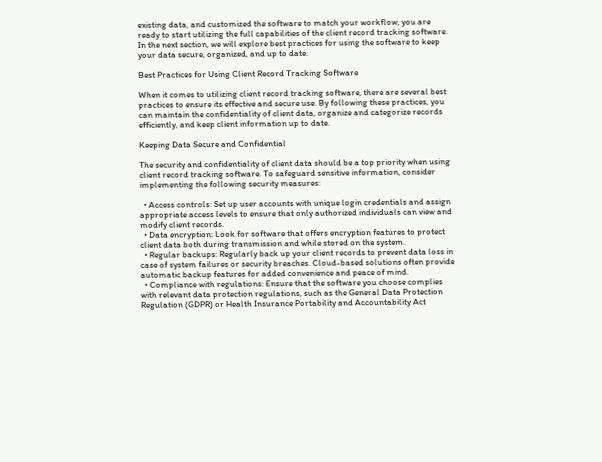existing data, and customized the software to match your workflow, you are ready to start utilizing the full capabilities of the client record tracking software. In the next section, we will explore best practices for using the software to keep your data secure, organized, and up to date.

Best Practices for Using Client Record Tracking Software

When it comes to utilizing client record tracking software, there are several best practices to ensure its effective and secure use. By following these practices, you can maintain the confidentiality of client data, organize and categorize records efficiently, and keep client information up to date.

Keeping Data Secure and Confidential

The security and confidentiality of client data should be a top priority when using client record tracking software. To safeguard sensitive information, consider implementing the following security measures:

  • Access controls: Set up user accounts with unique login credentials and assign appropriate access levels to ensure that only authorized individuals can view and modify client records.
  • Data encryption: Look for software that offers encryption features to protect client data both during transmission and while stored on the system.
  • Regular backups: Regularly back up your client records to prevent data loss in case of system failures or security breaches. Cloud-based solutions often provide automatic backup features for added convenience and peace of mind.
  • Compliance with regulations: Ensure that the software you choose complies with relevant data protection regulations, such as the General Data Protection Regulation (GDPR) or Health Insurance Portability and Accountability Act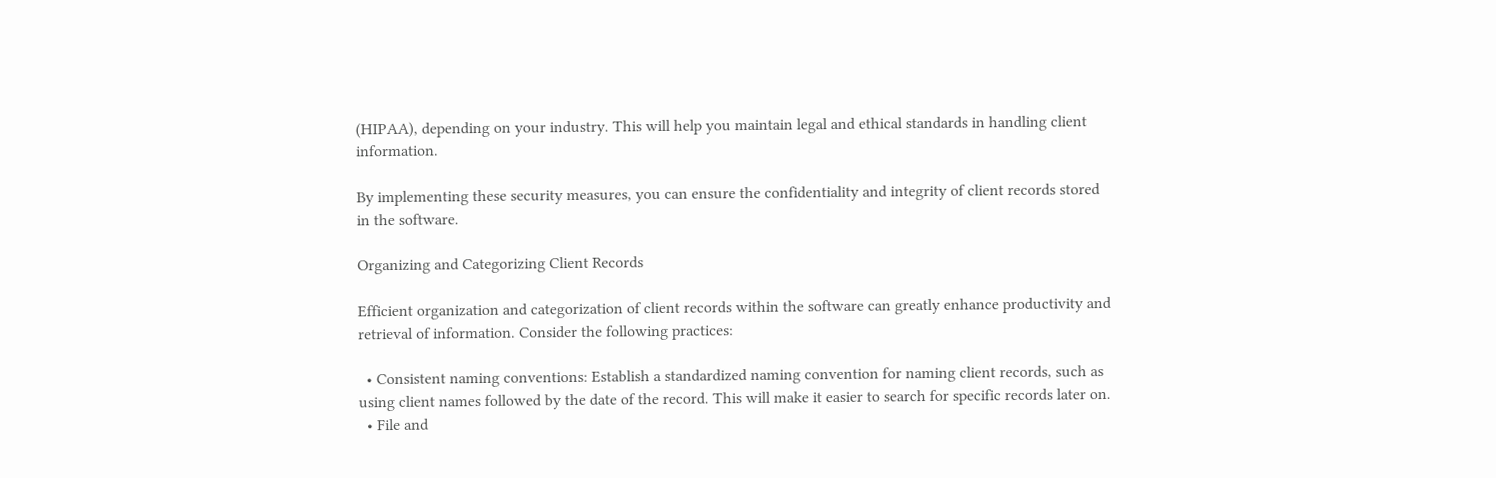(HIPAA), depending on your industry. This will help you maintain legal and ethical standards in handling client information.

By implementing these security measures, you can ensure the confidentiality and integrity of client records stored in the software.

Organizing and Categorizing Client Records

Efficient organization and categorization of client records within the software can greatly enhance productivity and retrieval of information. Consider the following practices:

  • Consistent naming conventions: Establish a standardized naming convention for naming client records, such as using client names followed by the date of the record. This will make it easier to search for specific records later on.
  • File and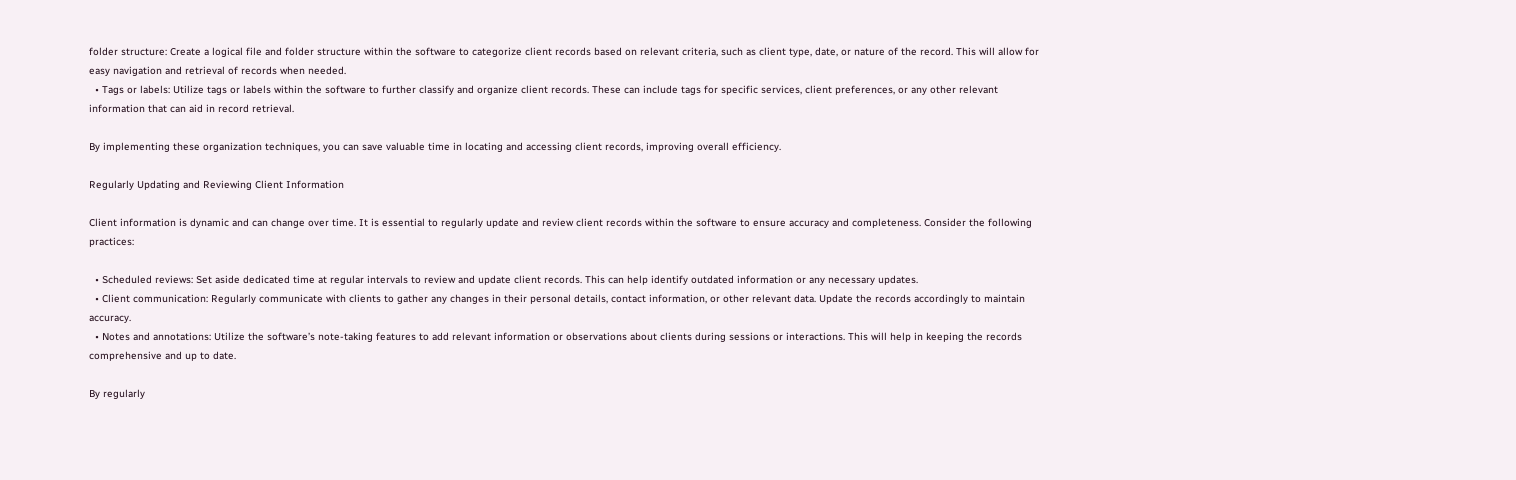folder structure: Create a logical file and folder structure within the software to categorize client records based on relevant criteria, such as client type, date, or nature of the record. This will allow for easy navigation and retrieval of records when needed.
  • Tags or labels: Utilize tags or labels within the software to further classify and organize client records. These can include tags for specific services, client preferences, or any other relevant information that can aid in record retrieval.

By implementing these organization techniques, you can save valuable time in locating and accessing client records, improving overall efficiency.

Regularly Updating and Reviewing Client Information

Client information is dynamic and can change over time. It is essential to regularly update and review client records within the software to ensure accuracy and completeness. Consider the following practices:

  • Scheduled reviews: Set aside dedicated time at regular intervals to review and update client records. This can help identify outdated information or any necessary updates.
  • Client communication: Regularly communicate with clients to gather any changes in their personal details, contact information, or other relevant data. Update the records accordingly to maintain accuracy.
  • Notes and annotations: Utilize the software’s note-taking features to add relevant information or observations about clients during sessions or interactions. This will help in keeping the records comprehensive and up to date.

By regularly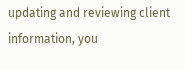updating and reviewing client information, you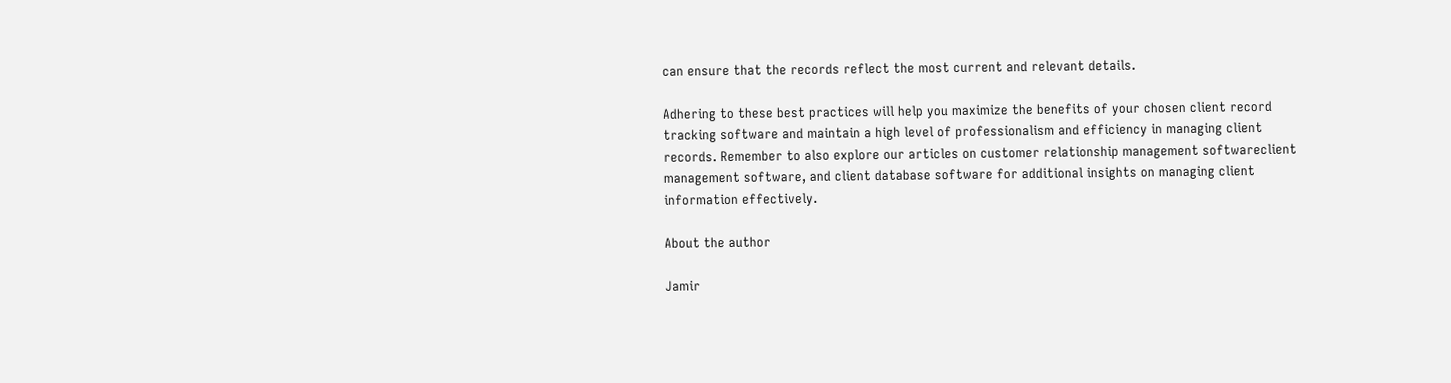can ensure that the records reflect the most current and relevant details.

Adhering to these best practices will help you maximize the benefits of your chosen client record tracking software and maintain a high level of professionalism and efficiency in managing client records. Remember to also explore our articles on customer relationship management softwareclient management software, and client database software for additional insights on managing client information effectively.

About the author

Jamir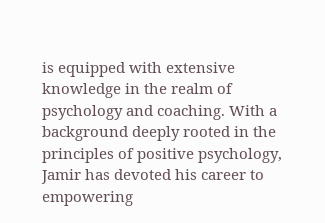is equipped with extensive knowledge in the realm of psychology and coaching. With a background deeply rooted in the principles of positive psychology, Jamir has devoted his career to empowering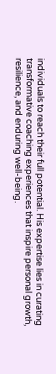individuals to reach their full potential. His expertise lies in curating transformative coaching experiences that inspire personal growth, resilience, and enduring well-being.